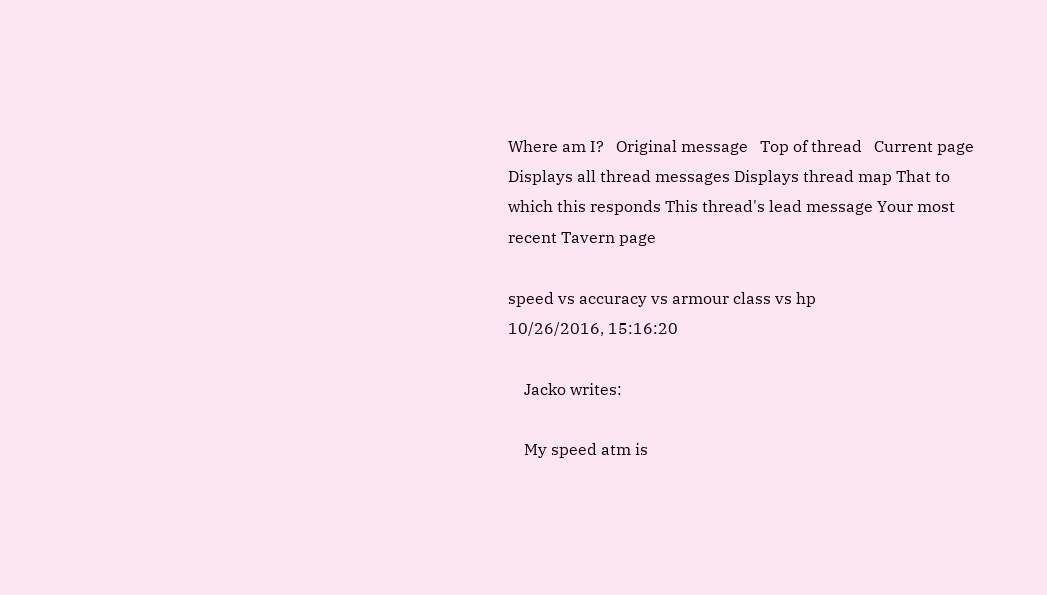Where am I?   Original message   Top of thread   Current page
Displays all thread messages Displays thread map That to which this responds This thread's lead message Your most recent Tavern page

speed vs accuracy vs armour class vs hp
10/26/2016, 15:16:20

    Jacko writes:

    My speed atm is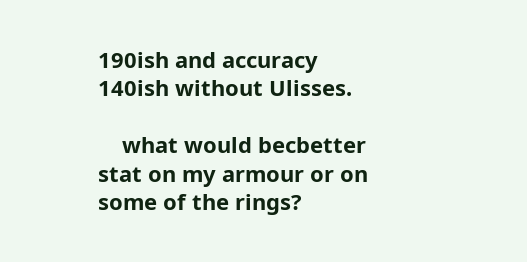190ish and accuracy 140ish without Ulisses.

    what would becbetter stat on my armour or on some of the rings?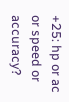+25: hp or ac or speed or accuracy?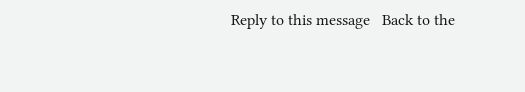Reply to this message   Back to the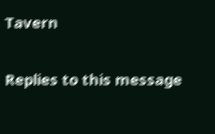Tavern

Replies to this message